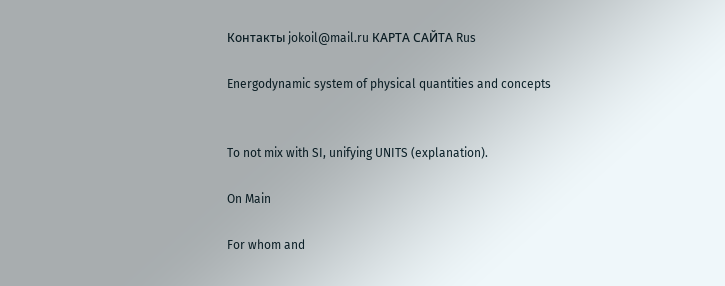Контакты jokoil@mail.ru КАРТА САЙТА Rus

Energodynamic system of physical quantities and concepts


To not mix with SI, unifying UNITS (explanation).

On Main

For whom and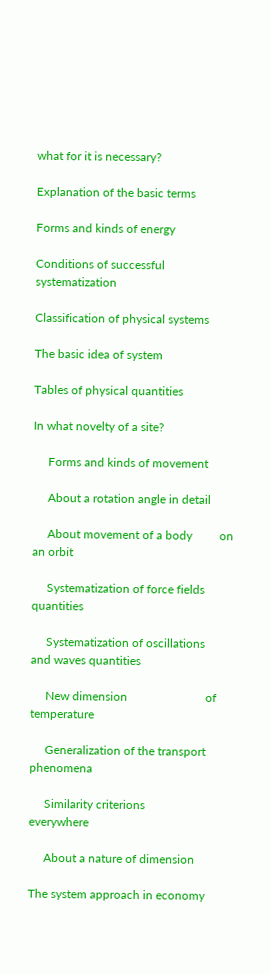what for it is necessary?

Explanation of the basic terms

Forms and kinds of energy

Conditions of successful systematization

Classification of physical systems

The basic idea of system

Tables of physical quantities

In what novelty of a site?

     Forms and kinds of movement

     About a rotation angle in detail

     About movement of a body         on an orbit

     Systematization of force fields         quantities

     Systematization of oscillations         and waves quantities

     New dimension                          of temperature

     Generalization of the transport          phenomena

     Similarity criterions                         everywhere

     About a nature of dimension

The system approach in economy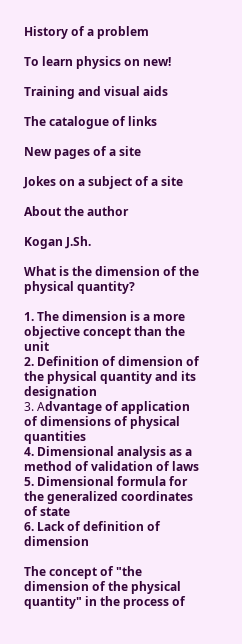History of a problem

To learn physics on new!

Training and visual aids

The catalogue of links

New pages of a site

Jokes on a subject of a site

About the author

Kogan J.Sh.

What is the dimension of the physical quantity?

1. The dimension is a more objective concept than the unit
2. Definition of dimension of the physical quantity and its designation
3. Аdvantage of application of dimensions of physical quantities
4. Dimensional analysis as a method of validation of laws
5. Dimensional formula for the generalized coordinates of state
6. Lack of definition of dimension

The concept of "the dimension of the physical quantity" in the process of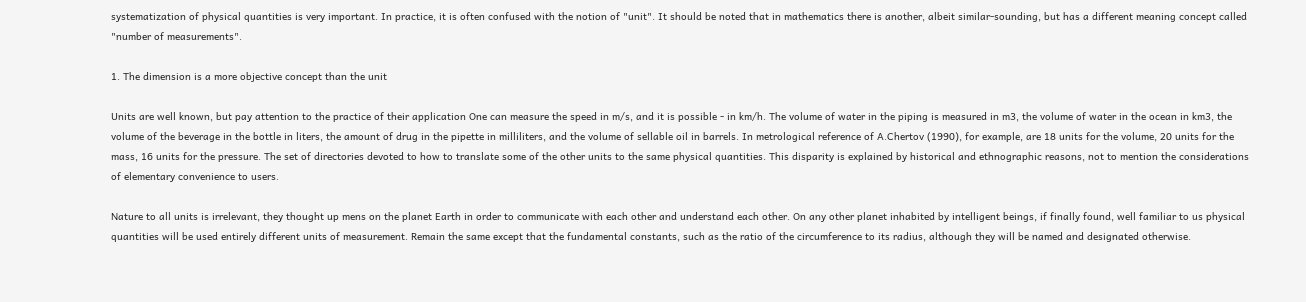systematization of physical quantities is very important. In practice, it is often confused with the notion of "unit". It should be noted that in mathematics there is another, albeit similar-sounding, but has a different meaning concept called "number of measurements".

1. The dimension is a more objective concept than the unit

Units are well known, but pay attention to the practice of their application One can measure the speed in m/s, and it is possible - in km/h. The volume of water in the piping is measured in m3, the volume of water in the ocean in km3, the volume of the beverage in the bottle in liters, the amount of drug in the pipette in milliliters, and the volume of sellable oil in barrels. In metrological reference of A.Chertov (1990), for example, are 18 units for the volume, 20 units for the mass, 16 units for the pressure. The set of directories devoted to how to translate some of the other units to the same physical quantities. This disparity is explained by historical and ethnographic reasons, not to mention the considerations of elementary convenience to users.

Nature to all units is irrelevant, they thought up mens on the planet Earth in order to communicate with each other and understand each other. On any other planet inhabited by intelligent beings, if finally found, well familiar to us physical quantities will be used entirely different units of measurement. Remain the same except that the fundamental constants, such as the ratio of the circumference to its radius, although they will be named and designated otherwise.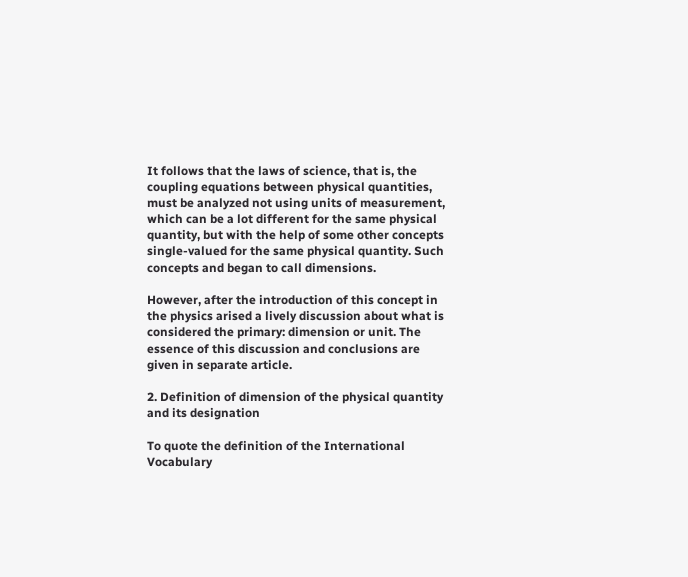It follows that the laws of science, that is, the coupling equations between physical quantities, must be analyzed not using units of measurement, which can be a lot different for the same physical quantity, but with the help of some other concepts single-valued for the same physical quantity. Such concepts and began to call dimensions.

However, after the introduction of this concept in the physics arised a lively discussion about what is considered the primary: dimension or unit. The essence of this discussion and conclusions are given in separate article.

2. Definition of dimension of the physical quantity and its designation

To quote the definition of the International Vocabulary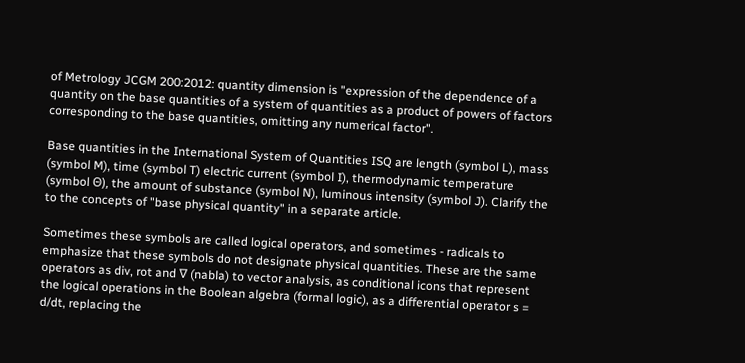of Metrology JCGM 200:2012: quantity dimension is "expression of the dependence of a quantity on the base quantities of a system of quantities as a product of powers of factors corresponding to the base quantities, omitting any numerical factor".

Base quantities in the International System of Quantities ISQ are length (symbol L), mass (symbol M), time (symbol T) electric current (symbol I), thermodynamic temperature (symbol Θ), the amount of substance (symbol N), luminous intensity (symbol J). Clarify the to the concepts of "base physical quantity" in a separate article.

Sometimes these symbols are called logical operators, and sometimes - radicals to emphasize that these symbols do not designate physical quantities. These are the same operators as div, rot and ∇ (nabla) to vector analysis, as conditional icons that represent the logical operations in the Boolean algebra (formal logic), as a differential operator s = d/dt, replacing the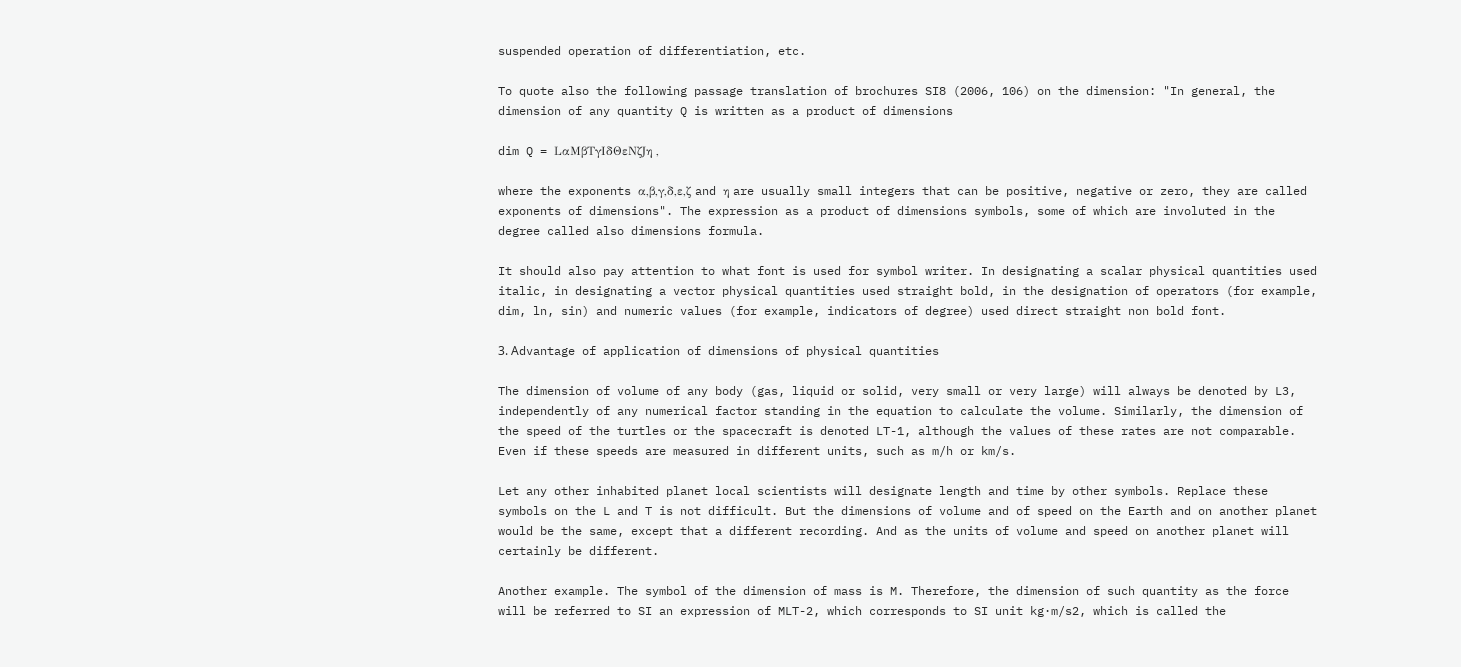suspended operation of differentiation, etc.

To quote also the following passage translation of brochures SI8 (2006, 106) on the dimension: "In general, the dimension of any quantity Q is written as a product of dimensions

dim Q = LαMβTγIδΘεNζJη ,

where the exponents α,β,γ,δ,ε,ζ and η are usually small integers that can be positive, negative or zero, they are called exponents of dimensions". The expression as a product of dimensions symbols, some of which are involuted in the degree called also dimensions formula.

It should also pay attention to what font is used for symbol writer. In designating a scalar physical quantities used italic, in designating a vector physical quantities used straight bold, in the designation of operators (for example, dim, ln, sin) and numeric values (for example, indicators of degree) used direct straight non bold font.

3. Аdvantage of application of dimensions of physical quantities

The dimension of volume of any body (gas, liquid or solid, very small or very large) will always be denoted by L3, independently of any numerical factor standing in the equation to calculate the volume. Similarly, the dimension of the speed of the turtles or the spacecraft is denoted LT-1, although the values of these rates are not comparable. Even if these speeds are measured in different units, such as m/h or km/s.

Let any other inhabited planet local scientists will designate length and time by other symbols. Replace these symbols on the L and T is not difficult. But the dimensions of volume and of speed on the Earth and on another planet would be the same, except that a different recording. And as the units of volume and speed on another planet will certainly be different.

Another example. The symbol of the dimension of mass is M. Therefore, the dimension of such quantity as the force will be referred to SI an expression of MLT-2, which corresponds to SI unit kg·m/s2, which is called the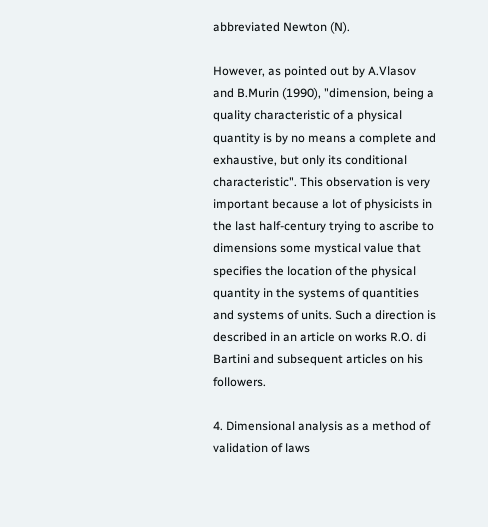abbreviated Newton (N).

However, as pointed out by A.Vlasov and B.Murin (1990), "dimension, being a quality characteristic of a physical quantity is by no means a complete and exhaustive, but only its conditional characteristic". This observation is very important because a lot of physicists in the last half-century trying to ascribe to dimensions some mystical value that specifies the location of the physical quantity in the systems of quantities and systems of units. Such a direction is described in an article on works R.O. di Bartini and subsequent articles on his followers.

4. Dimensional analysis as a method of validation of laws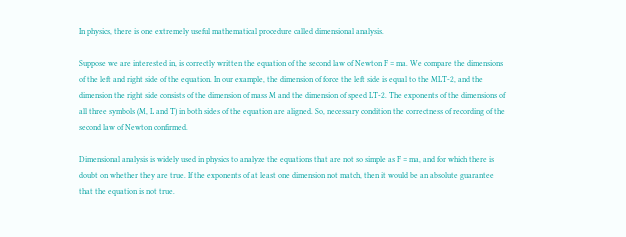In physics, there is one extremely useful mathematical procedure called dimensional analysis.

Suppose we are interested in, is correctly written the equation of the second law of Newton F = ma. We compare the dimensions of the left and right side of the equation. In our example, the dimension of force the left side is equal to the MLT-2, and the dimension the right side consists of the dimension of mass M and the dimension of speed LT-2. The exponents of the dimensions of all three symbols (M, L and T) in both sides of the equation are aligned. So, necessary condition the correctness of recording of the second law of Newton confirmed.

Dimensional analysis is widely used in physics to analyze the equations that are not so simple as F = ma, and for which there is doubt on whether they are true. If the exponents of at least one dimension not match, then it would be an absolute guarantee that the equation is not true.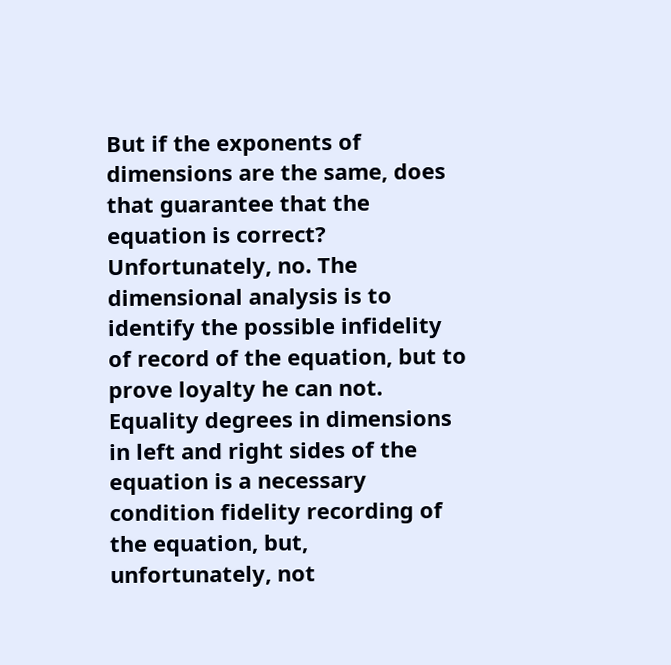But if the exponents of dimensions are the same, does that guarantee that the equation is correct? Unfortunately, no. The dimensional analysis is to identify the possible infidelity of record of the equation, but to prove loyalty he can not. Equality degrees in dimensions in left and right sides of the equation is a necessary condition fidelity recording of the equation, but, unfortunately, not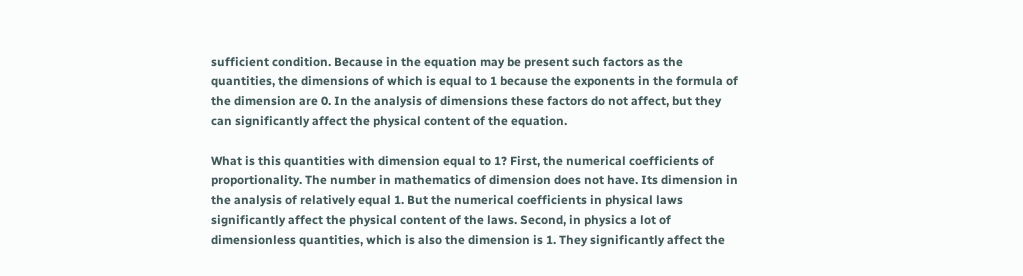sufficient condition. Because in the equation may be present such factors as the quantities, the dimensions of which is equal to 1 because the exponents in the formula of the dimension are 0. In the analysis of dimensions these factors do not affect, but they can significantly affect the physical content of the equation.

What is this quantities with dimension equal to 1? First, the numerical coefficients of proportionality. The number in mathematics of dimension does not have. Its dimension in the analysis of relatively equal 1. But the numerical coefficients in physical laws significantly affect the physical content of the laws. Second, in physics a lot of dimensionless quantities, which is also the dimension is 1. They significantly affect the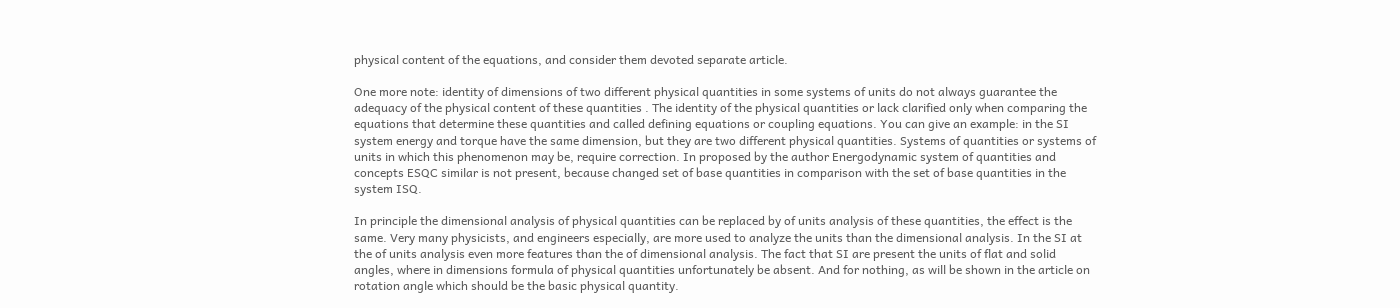physical content of the equations, and consider them devoted separate article.

One more note: identity of dimensions of two different physical quantities in some systems of units do not always guarantee the adequacy of the physical content of these quantities . The identity of the physical quantities or lack clarified only when comparing the equations that determine these quantities and called defining equations or coupling equations. You can give an example: in the SI system energy and torque have the same dimension, but they are two different physical quantities. Systems of quantities or systems of units in which this phenomenon may be, require correction. In proposed by the author Energodynamic system of quantities and concepts ESQC similar is not present, because changed set of base quantities in comparison with the set of base quantities in the system ISQ.

In principle the dimensional analysis of physical quantities can be replaced by of units analysis of these quantities, the effect is the same. Very many physicists, and engineers especially, are more used to analyze the units than the dimensional analysis. In the SI at the of units analysis even more features than the of dimensional analysis. The fact that SI are present the units of flat and solid angles, where in dimensions formula of physical quantities unfortunately be absent. And for nothing, as will be shown in the article on rotation angle which should be the basic physical quantity.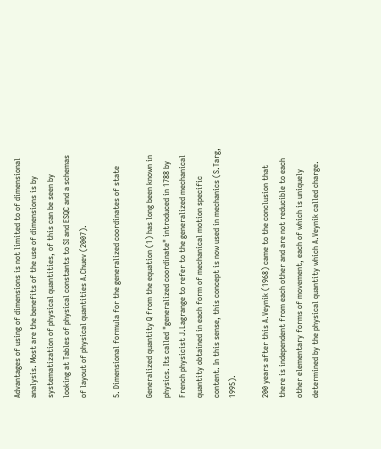Advantages of using of dimensions is not limited to of dimensional analysis. Most are the benefits of the use of dimensions is by systematization of physical quantities, of this can be seen by looking at Tables of physical constants to SI and ESQC and a schemas of layout of physical quantities A.Chuev (2007).

5. Dimensional formula for the generalized coordinates of state

Generalized quantity Q from the equation (1) has long been known in physics. Its called "generalized coordinate" introduced in 1788 by French physicist J.Lagrange to refer to the generalized mechanical quantity obtained in each form of mechanical motion specific content. In this sense, this concept is now used in mechanics (S.Targ, 1995).

200 years after this A.Veynik (1968) came to the conclusion that there is independent from each other and are not reducible to each other elementary forms of movement, each of which is uniquely determined by the physical quantity which A.Veynik called charge.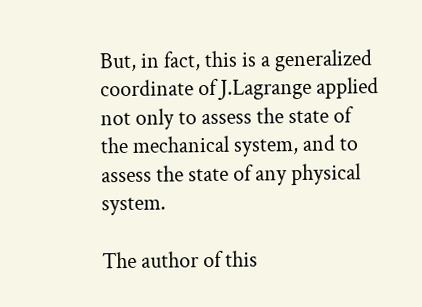But, in fact, this is a generalized coordinate of J.Lagrange applied not only to assess the state of the mechanical system, and to assess the state of any physical system.

The author of this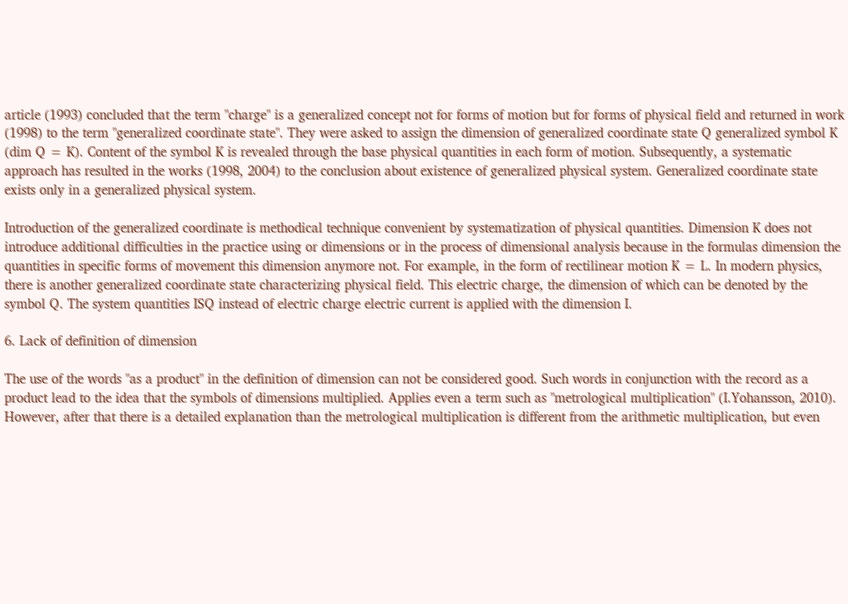article (1993) concluded that the term "charge" is a generalized concept not for forms of motion but for forms of physical field and returned in work (1998) to the term "generalized coordinate state". They were asked to assign the dimension of generalized coordinate state Q generalized symbol K (dim Q = K). Content of the symbol K is revealed through the base physical quantities in each form of motion. Subsequently, a systematic approach has resulted in the works (1998, 2004) to the conclusion about existence of generalized physical system. Generalized coordinate state exists only in a generalized physical system.

Introduction of the generalized coordinate is methodical technique convenient by systematization of physical quantities. Dimension K does not introduce additional difficulties in the practice using or dimensions or in the process of dimensional analysis because in the formulas dimension the quantities in specific forms of movement this dimension anymore not. For example, in the form of rectilinear motion K = L. In modern physics, there is another generalized coordinate state characterizing physical field. This electric charge, the dimension of which can be denoted by the symbol Q. The system quantities ISQ instead of electric charge electric current is applied with the dimension I.

6. Lack of definition of dimension

The use of the words "as a product" in the definition of dimension can not be considered good. Such words in conjunction with the record as a product lead to the idea that the symbols of dimensions multiplied. Applies even a term such as "metrological multiplication" (I.Yohansson, 2010). However, after that there is a detailed explanation than the metrological multiplication is different from the arithmetic multiplication, but even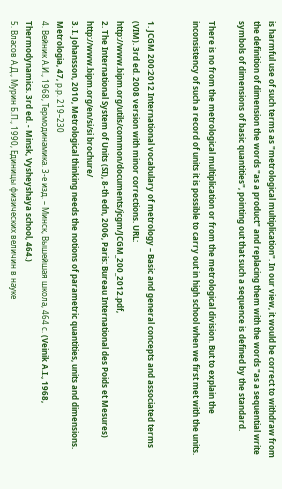is harmful use of such terms as "metrological multiplication". In our view, it would be correct to withdraw from the definition of dimension the words "as a product" and replacing them with the words "as a sequential write symbols of dimensions of basic quantities", pointing out that such a sequence is defined by the standard.

There is no from the metrological multiplication or from the metrological division. But to explain the inconsistency of such a record of units it is possible to carry out in high school when we first met with the units.


1. JCGM 200:2012 International vocabulary of metrology – Basic and general concepts and associated terms (VIM). 3rd ed. 2008 version with minor corrections. URL: http://www.bipm.org/utils/common/documents/jcgm/JCGM_200_2012.pdf,
2. The International System of Units (SI), 8-th edn, 2006, Paris: Bureau International des Poids et Mesures) http://www.bipm.org/en/si/si brochure/
3. I. Johansson, 2010, Metrological thinking needs the notions of parametric quantities, units and dimensions. Metrologia, 47, р.р. 219–230
4. Вейник А.И., 1968, Термодинамика. 3-е изд. – Минск, Вышейшая школа, 464 с. (Veinik A.I., 1968, Thermodynamics. 3rd ed. - Minsk, Vysheyshaya school, 464.)
5. Власов А.Д., Мурин Б.П., 1990, Единицы физических величин в науке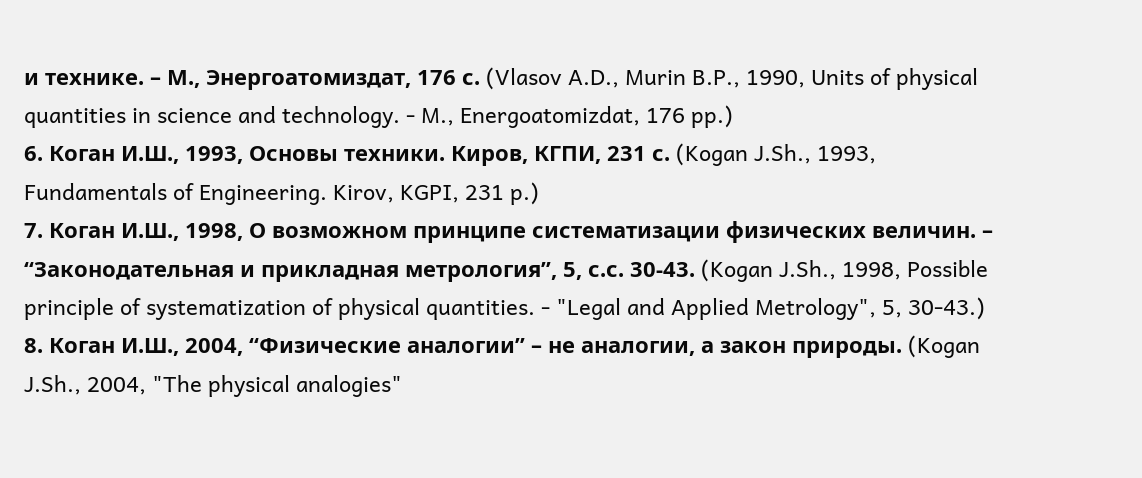и технике. – М., Энергоатомиздат, 176 с. (Vlasov A.D., Murin B.P., 1990, Units of physical quantities in science and technology. - M., Energoatomizdat, 176 pp.)
6. Коган И.Ш., 1993, Основы техники. Киров, КГПИ, 231 с. (Kogan J.Sh., 1993, Fundamentals of Engineering. Kirov, KGPI, 231 p.)
7. Коган И.Ш., 1998, О возможном принципе систематизации физических величин. – “Законодательная и прикладная метрология”, 5, с.с. 30-43. (Kogan J.Sh., 1998, Possible principle of systematization of physical quantities. - "Legal and Applied Metrology", 5, 30-43.)
8. Коган И.Ш., 2004, “Физические аналогии” – не аналогии, а закон природы. (Kogan J.Sh., 2004, "The physical analogies"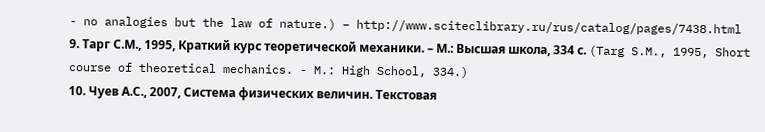- no analogies but the law of nature.) – http://www.sciteclibrary.ru/rus/catalog/pages/7438.html
9. Тарг С.М., 1995, Краткий курс теоретической механики. – М.: Высшая школа, 334 с. (Targ S.M., 1995, Short course of theoretical mechanics. - M.: High School, 334.)
10. Чуев А.С., 2007, Система физических величин. Текстовая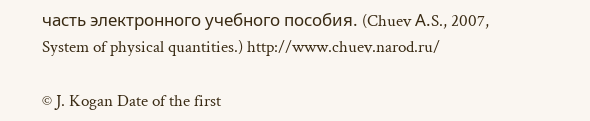часть электронного учебного пособия. (Chuev А.S., 2007, System of physical quantities.) http://www.chuev.narod.ru/

© J. Kogan Date of the first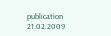publication 21.02.2009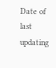Date of last updating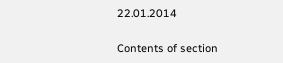22.01.2014

Contents of section